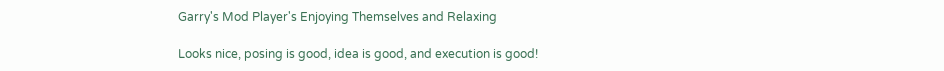Garry's Mod Player's Enjoying Themselves and Relaxing

Looks nice, posing is good, idea is good, and execution is good!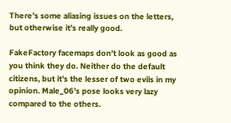There’s some aliasing issues on the letters, but otherwise it’s really good.

FakeFactory facemaps don’t look as good as you think they do. Neither do the default citizens, but it’s the lesser of two evils in my opinion. Male_06’s pose looks very lazy compared to the others.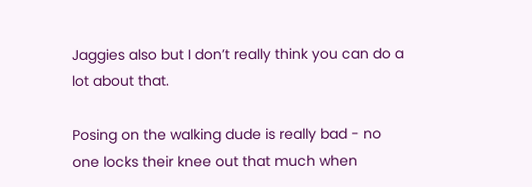Jaggies also but I don’t really think you can do a lot about that.

Posing on the walking dude is really bad - no one locks their knee out that much when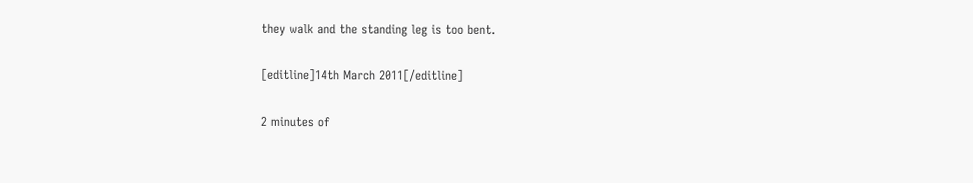they walk and the standing leg is too bent.

[editline]14th March 2011[/editline]

2 minutes of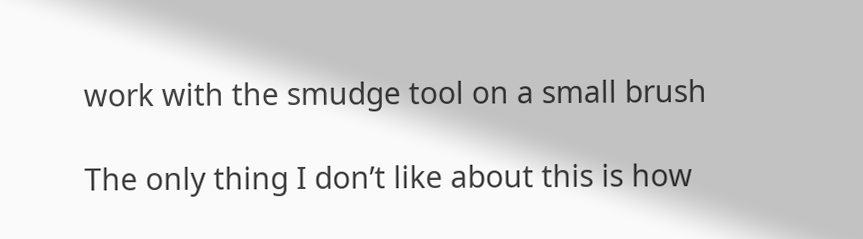work with the smudge tool on a small brush

The only thing I don’t like about this is how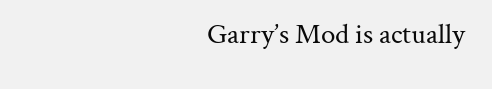Garry’s Mod is actually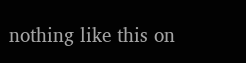nothing like this on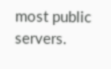most public servers.